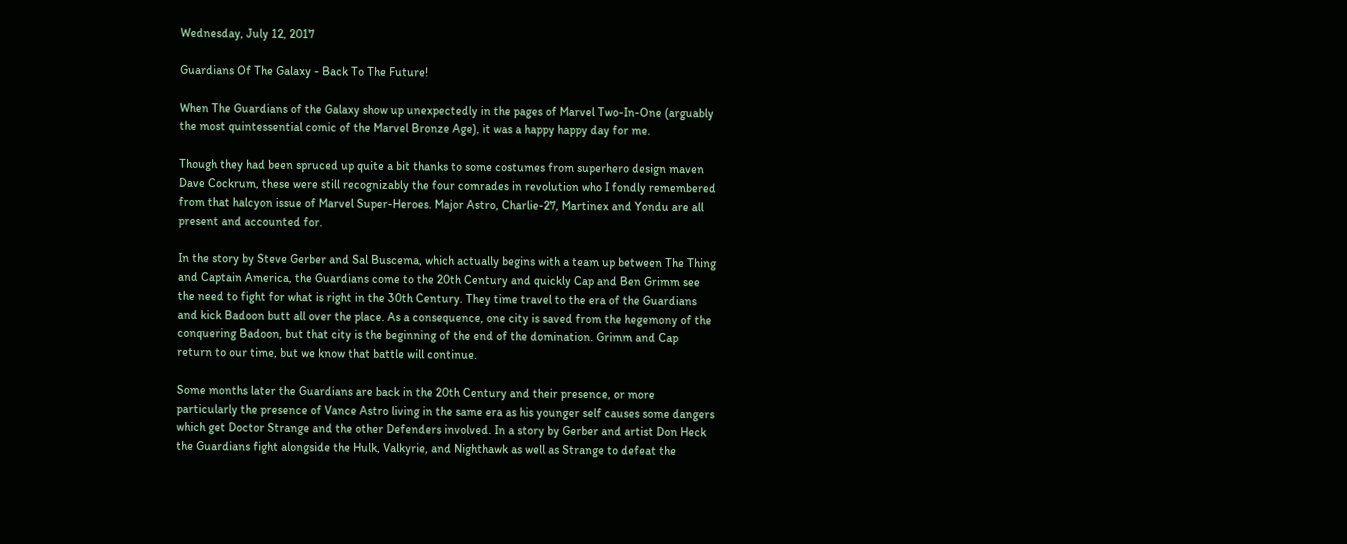Wednesday, July 12, 2017

Guardians Of The Galaxy - Back To The Future!

When The Guardians of the Galaxy show up unexpectedly in the pages of Marvel Two-In-One (arguably the most quintessential comic of the Marvel Bronze Age), it was a happy happy day for me.

Though they had been spruced up quite a bit thanks to some costumes from superhero design maven Dave Cockrum, these were still recognizably the four comrades in revolution who I fondly remembered from that halcyon issue of Marvel Super-Heroes. Major Astro, Charlie-27, Martinex and Yondu are all present and accounted for.

In the story by Steve Gerber and Sal Buscema, which actually begins with a team up between The Thing and Captain America, the Guardians come to the 20th Century and quickly Cap and Ben Grimm see the need to fight for what is right in the 30th Century. They time travel to the era of the Guardians and kick Badoon butt all over the place. As a consequence, one city is saved from the hegemony of the conquering Badoon, but that city is the beginning of the end of the domination. Grimm and Cap return to our time, but we know that battle will continue.

Some months later the Guardians are back in the 20th Century and their presence, or more particularly the presence of Vance Astro living in the same era as his younger self causes some dangers which get Doctor Strange and the other Defenders involved. In a story by Gerber and artist Don Heck the Guardians fight alongside the Hulk, Valkyrie, and Nighthawk as well as Strange to defeat the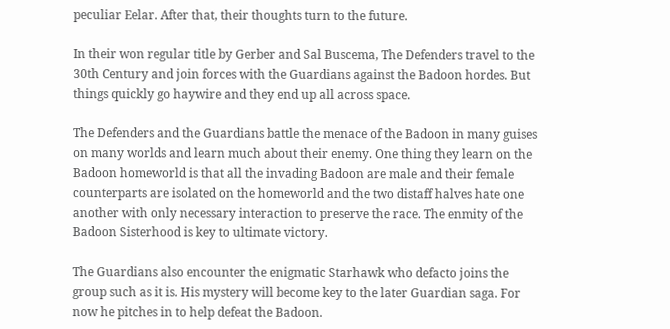peculiar Eelar. After that, their thoughts turn to the future.

In their won regular title by Gerber and Sal Buscema, The Defenders travel to the 30th Century and join forces with the Guardians against the Badoon hordes. But things quickly go haywire and they end up all across space.

The Defenders and the Guardians battle the menace of the Badoon in many guises on many worlds and learn much about their enemy. One thing they learn on the Badoon homeworld is that all the invading Badoon are male and their female counterparts are isolated on the homeworld and the two distaff halves hate one another with only necessary interaction to preserve the race. The enmity of the Badoon Sisterhood is key to ultimate victory.

The Guardians also encounter the enigmatic Starhawk who defacto joins the group such as it is. His mystery will become key to the later Guardian saga. For now he pitches in to help defeat the Badoon.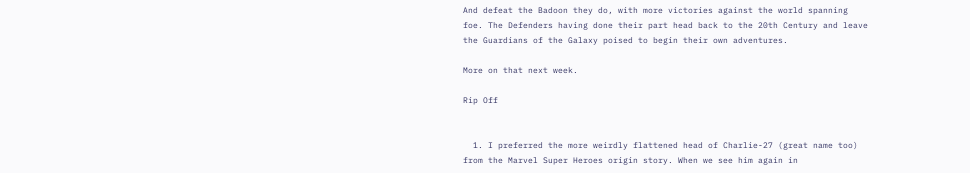And defeat the Badoon they do, with more victories against the world spanning foe. The Defenders having done their part head back to the 20th Century and leave the Guardians of the Galaxy poised to begin their own adventures.

More on that next week.

Rip Off


  1. I preferred the more weirdly flattened head of Charlie-27 (great name too) from the Marvel Super Heroes origin story. When we see him again in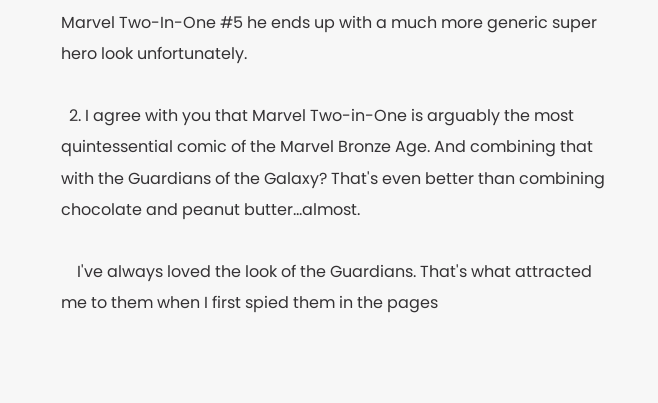Marvel Two-In-One #5 he ends up with a much more generic super hero look unfortunately.

  2. I agree with you that Marvel Two-in-One is arguably the most quintessential comic of the Marvel Bronze Age. And combining that with the Guardians of the Galaxy? That's even better than combining chocolate and peanut butter...almost.

    I've always loved the look of the Guardians. That's what attracted me to them when I first spied them in the pages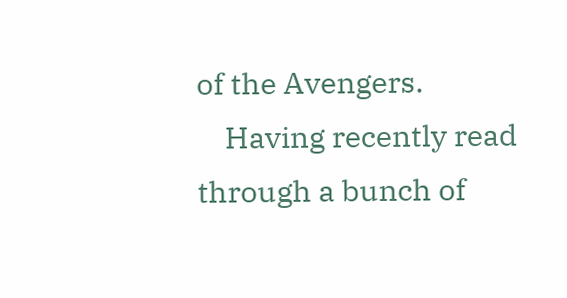of the Avengers.
    Having recently read through a bunch of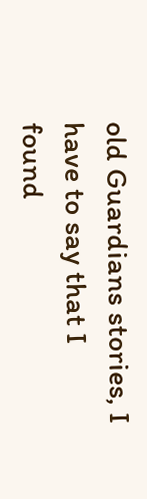old Guardians stories, I have to say that I found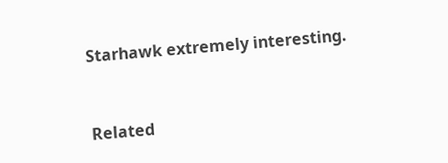Starhawk extremely interesting.


Related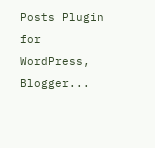Posts Plugin for WordPress, Blogger...